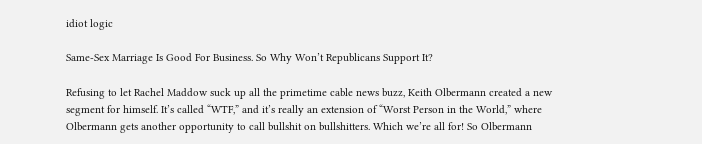idiot logic

Same-Sex Marriage Is Good For Business. So Why Won’t Republicans Support It?

Refusing to let Rachel Maddow suck up all the primetime cable news buzz, Keith Olbermann created a new segment for himself. It’s called “WTF,” and it’s really an extension of “Worst Person in the World,” where Olbermann gets another opportunity to call bullshit on bullshitters. Which we’re all for! So Olbermann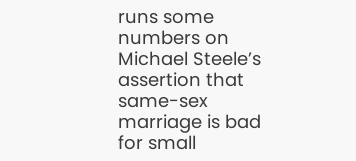runs some numbers on Michael Steele’s assertion that same-sex marriage is bad for small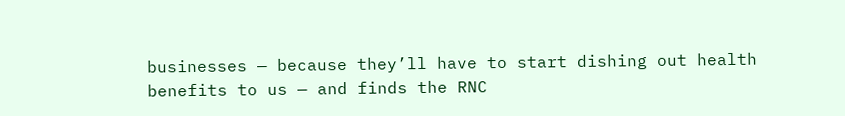businesses — because they’ll have to start dishing out health benefits to us — and finds the RNC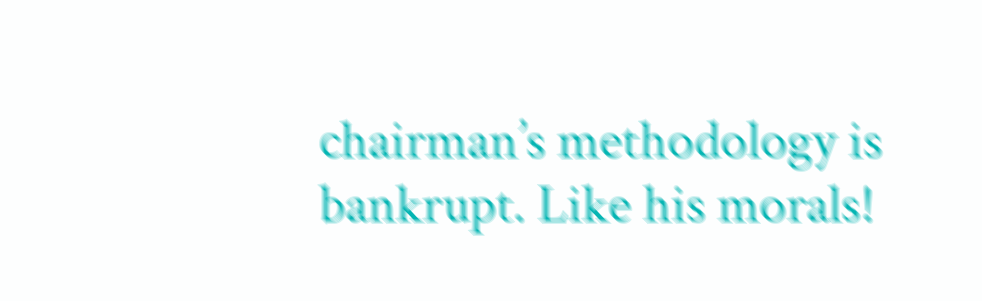chairman’s methodology is bankrupt. Like his morals!